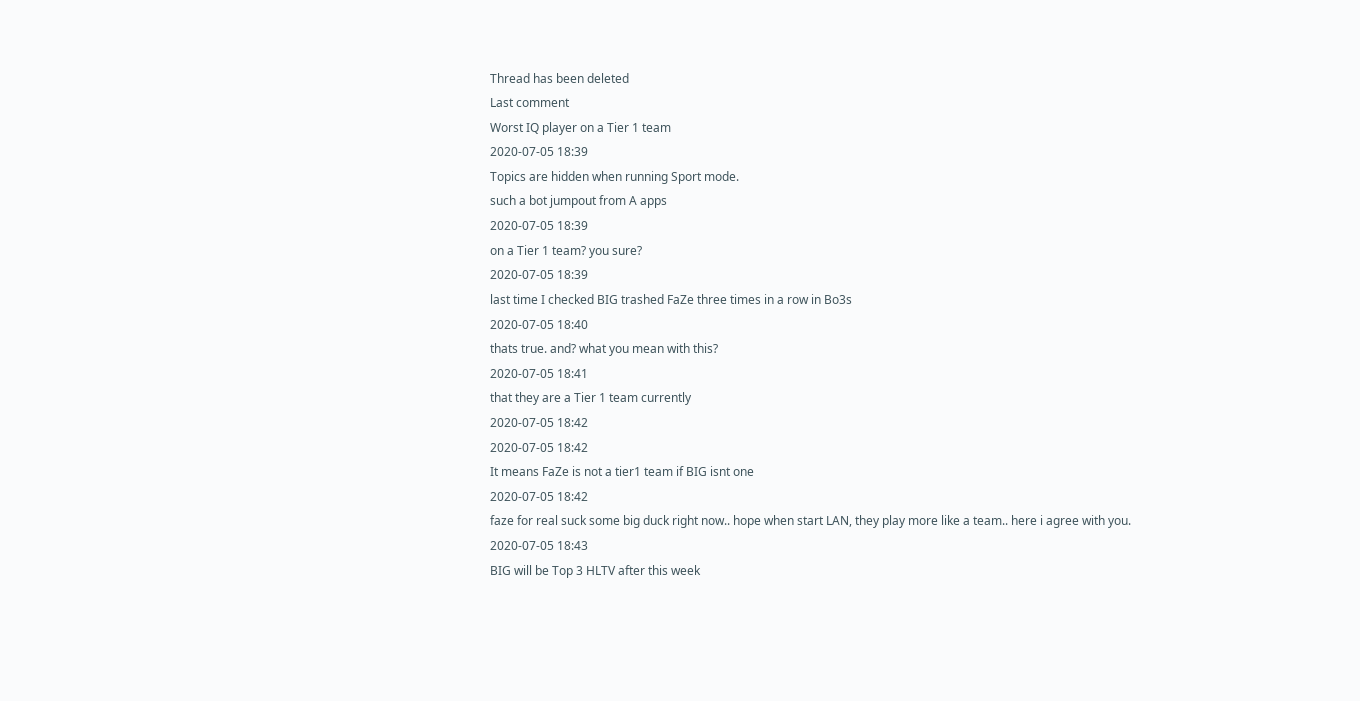Thread has been deleted
Last comment
Worst IQ player on a Tier 1 team
2020-07-05 18:39
Topics are hidden when running Sport mode.
such a bot jumpout from A apps
2020-07-05 18:39
on a Tier 1 team? you sure?
2020-07-05 18:39
last time I checked BIG trashed FaZe three times in a row in Bo3s
2020-07-05 18:40
thats true. and? what you mean with this?
2020-07-05 18:41
that they are a Tier 1 team currently
2020-07-05 18:42
2020-07-05 18:42
It means FaZe is not a tier1 team if BIG isnt one
2020-07-05 18:42
faze for real suck some big duck right now.. hope when start LAN, they play more like a team.. here i agree with you.
2020-07-05 18:43
BIG will be Top 3 HLTV after this week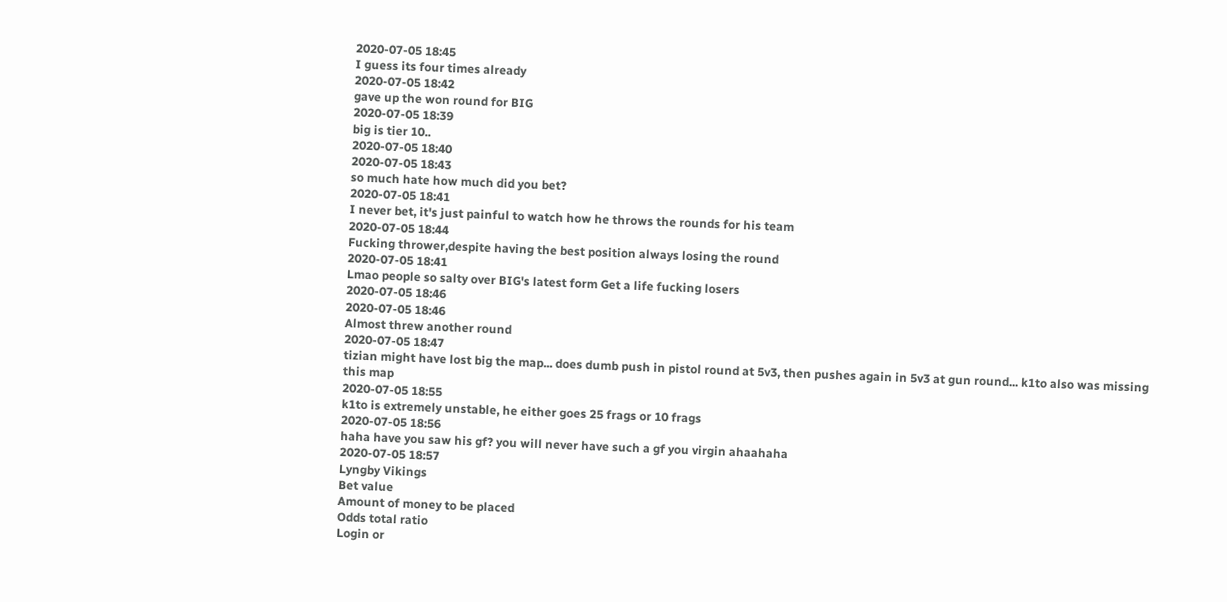2020-07-05 18:45
I guess its four times already
2020-07-05 18:42
gave up the won round for BIG
2020-07-05 18:39
big is tier 10..
2020-07-05 18:40
2020-07-05 18:43
so much hate how much did you bet?
2020-07-05 18:41
I never bet, it's just painful to watch how he throws the rounds for his team
2020-07-05 18:44
Fucking thrower,despite having the best position always losing the round
2020-07-05 18:41
Lmao people so salty over BIG's latest form Get a life fucking losers
2020-07-05 18:46
2020-07-05 18:46
Almost threw another round
2020-07-05 18:47
tizian might have lost big the map... does dumb push in pistol round at 5v3, then pushes again in 5v3 at gun round... k1to also was missing this map
2020-07-05 18:55
k1to is extremely unstable, he either goes 25 frags or 10 frags
2020-07-05 18:56
haha have you saw his gf? you will never have such a gf you virgin ahaahaha
2020-07-05 18:57
Lyngby Vikings
Bet value
Amount of money to be placed
Odds total ratio
Login or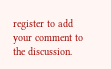register to add your comment to the discussion.